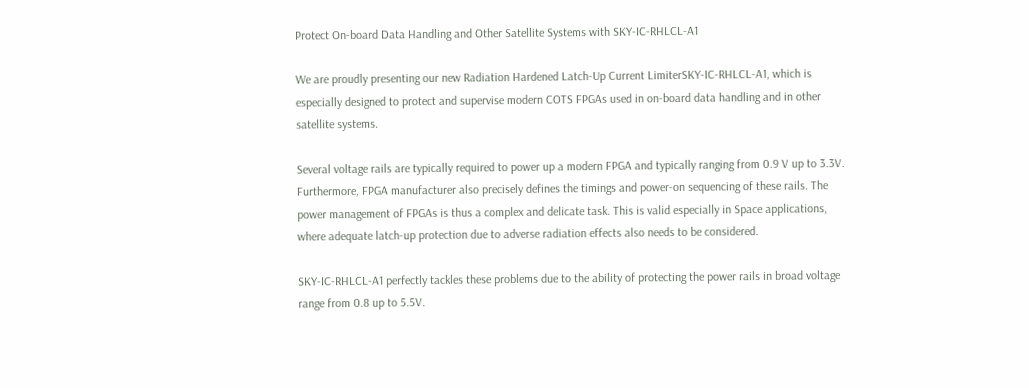Protect On-board Data Handling and Other Satellite Systems with SKY-IC-RHLCL-A1

We are proudly presenting our new Radiation Hardened Latch-Up Current LimiterSKY-IC-RHLCL-A1, which is especially designed to protect and supervise modern COTS FPGAs used in on-board data handling and in other satellite systems.

Several voltage rails are typically required to power up a modern FPGA and typically ranging from 0.9 V up to 3.3V. Furthermore, FPGA manufacturer also precisely defines the timings and power-on sequencing of these rails. The power management of FPGAs is thus a complex and delicate task. This is valid especially in Space applications, where adequate latch-up protection due to adverse radiation effects also needs to be considered.

SKY-IC-RHLCL-A1 perfectly tackles these problems due to the ability of protecting the power rails in broad voltage range from 0.8 up to 5.5V.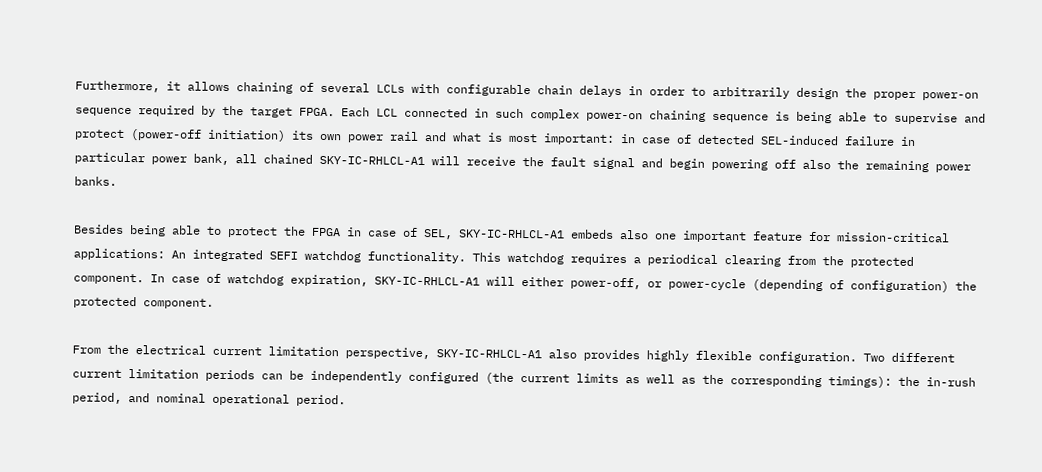Furthermore, it allows chaining of several LCLs with configurable chain delays in order to arbitrarily design the proper power-on sequence required by the target FPGA. Each LCL connected in such complex power-on chaining sequence is being able to supervise and protect (power-off initiation) its own power rail and what is most important: in case of detected SEL-induced failure in particular power bank, all chained SKY-IC-RHLCL-A1 will receive the fault signal and begin powering off also the remaining power banks.

Besides being able to protect the FPGA in case of SEL, SKY-IC-RHLCL-A1 embeds also one important feature for mission-critical applications: An integrated SEFI watchdog functionality. This watchdog requires a periodical clearing from the protected component. In case of watchdog expiration, SKY-IC-RHLCL-A1 will either power-off, or power-cycle (depending of configuration) the protected component.

From the electrical current limitation perspective, SKY-IC-RHLCL-A1 also provides highly flexible configuration. Two different current limitation periods can be independently configured (the current limits as well as the corresponding timings): the in-rush period, and nominal operational period.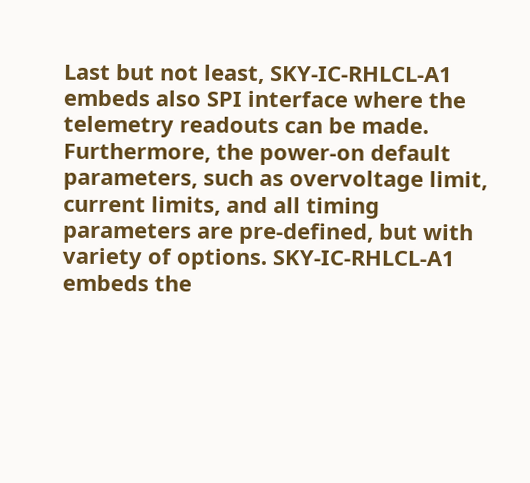Last but not least, SKY-IC-RHLCL-A1 embeds also SPI interface where the telemetry readouts can be made. Furthermore, the power-on default parameters, such as overvoltage limit, current limits, and all timing parameters are pre-defined, but with variety of options. SKY-IC-RHLCL-A1 embeds the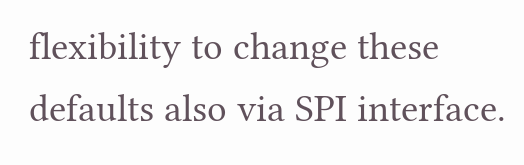flexibility to change these defaults also via SPI interface.